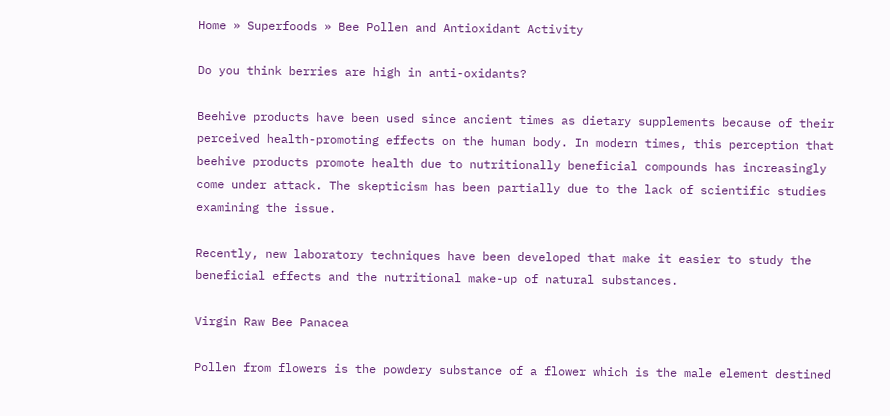Home » Superfoods » Bee Pollen and Antioxidant Activity

Do you think berries are high in anti-oxidants?

Beehive products have been used since ancient times as dietary supplements because of their perceived health-promoting effects on the human body. In modern times, this perception that beehive products promote health due to nutritionally beneficial compounds has increasingly come under attack. The skepticism has been partially due to the lack of scientific studies examining the issue.

Recently, new laboratory techniques have been developed that make it easier to study the beneficial effects and the nutritional make-up of natural substances.

Virgin Raw Bee Panacea

Pollen from flowers is the powdery substance of a flower which is the male element destined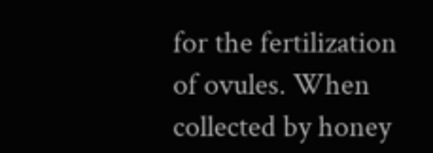for the fertilization of ovules. When collected by honey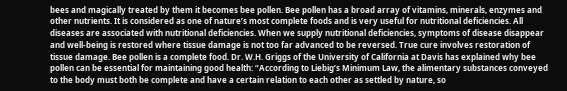bees and magically treated by them it becomes bee pollen. Bee pollen has a broad array of vitamins, minerals, enzymes and other nutrients. It is considered as one of nature’s most complete foods and is very useful for nutritional deficiencies. All diseases are associated with nutritional deficiencies. When we supply nutritional deficiencies, symptoms of disease disappear and well-being is restored where tissue damage is not too far advanced to be reversed. True cure involves restoration of tissue damage. Bee pollen is a complete food. Dr. W.H. Griggs of the University of California at Davis has explained why bee pollen can be essential for maintaining good health: “According to Liebig’s Minimum Law, the alimentary substances conveyed to the body must both be complete and have a certain relation to each other as settled by nature, so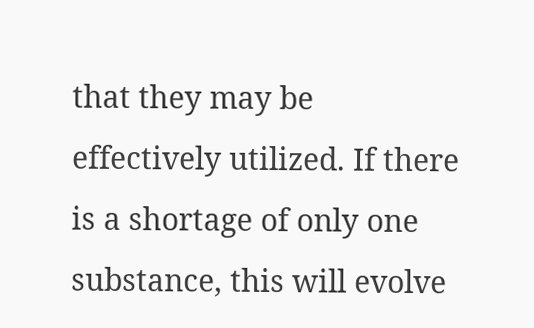that they may be effectively utilized. If there is a shortage of only one substance, this will evolve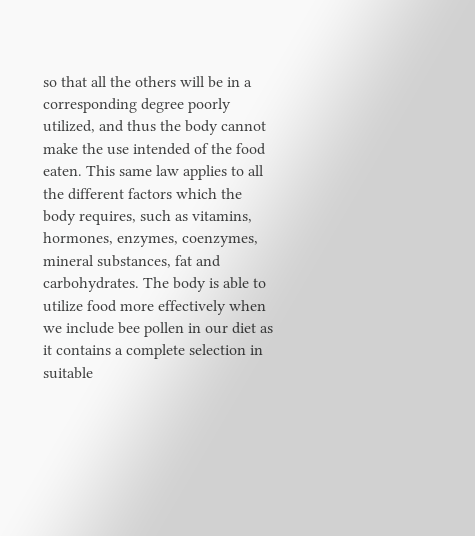so that all the others will be in a corresponding degree poorly utilized, and thus the body cannot make the use intended of the food eaten. This same law applies to all the different factors which the body requires, such as vitamins, hormones, enzymes, coenzymes, mineral substances, fat and carbohydrates. The body is able to utilize food more effectively when we include bee pollen in our diet as it contains a complete selection in suitable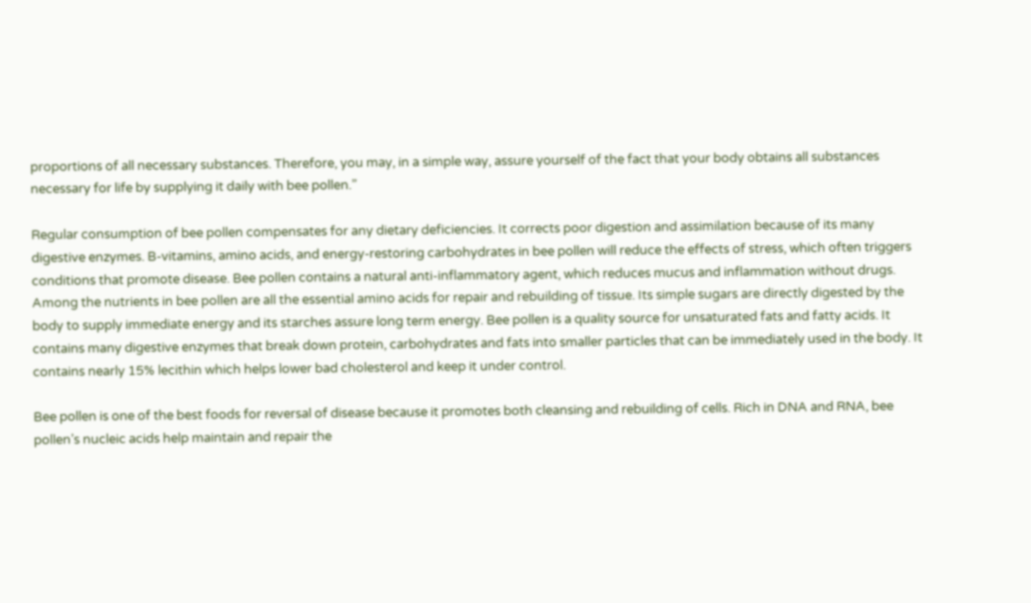proportions of all necessary substances. Therefore, you may, in a simple way, assure yourself of the fact that your body obtains all substances necessary for life by supplying it daily with bee pollen.”

Regular consumption of bee pollen compensates for any dietary deficiencies. It corrects poor digestion and assimilation because of its many digestive enzymes. B-vitamins, amino acids, and energy-restoring carbohydrates in bee pollen will reduce the effects of stress, which often triggers conditions that promote disease. Bee pollen contains a natural anti-inflammatory agent, which reduces mucus and inflammation without drugs. Among the nutrients in bee pollen are all the essential amino acids for repair and rebuilding of tissue. Its simple sugars are directly digested by the body to supply immediate energy and its starches assure long term energy. Bee pollen is a quality source for unsaturated fats and fatty acids. It contains many digestive enzymes that break down protein, carbohydrates and fats into smaller particles that can be immediately used in the body. It contains nearly 15% lecithin which helps lower bad cholesterol and keep it under control.

Bee pollen is one of the best foods for reversal of disease because it promotes both cleansing and rebuilding of cells. Rich in DNA and RNA, bee pollen’s nucleic acids help maintain and repair the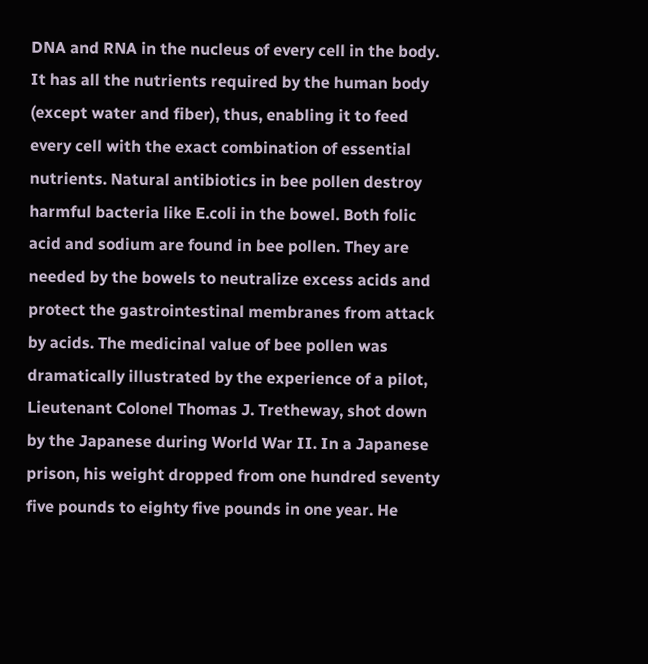DNA and RNA in the nucleus of every cell in the body. It has all the nutrients required by the human body (except water and fiber), thus, enabling it to feed every cell with the exact combination of essential nutrients. Natural antibiotics in bee pollen destroy harmful bacteria like E.coli in the bowel. Both folic acid and sodium are found in bee pollen. They are needed by the bowels to neutralize excess acids and protect the gastrointestinal membranes from attack by acids. The medicinal value of bee pollen was dramatically illustrated by the experience of a pilot, Lieutenant Colonel Thomas J. Tretheway, shot down by the Japanese during World War II. In a Japanese prison, his weight dropped from one hundred seventy five pounds to eighty five pounds in one year. He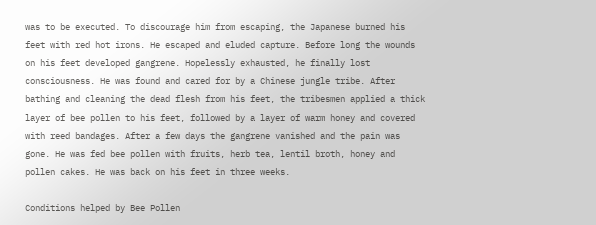was to be executed. To discourage him from escaping, the Japanese burned his feet with red hot irons. He escaped and eluded capture. Before long the wounds on his feet developed gangrene. Hopelessly exhausted, he finally lost consciousness. He was found and cared for by a Chinese jungle tribe. After bathing and cleaning the dead flesh from his feet, the tribesmen applied a thick layer of bee pollen to his feet, followed by a layer of warm honey and covered with reed bandages. After a few days the gangrene vanished and the pain was gone. He was fed bee pollen with fruits, herb tea, lentil broth, honey and pollen cakes. He was back on his feet in three weeks.

Conditions helped by Bee Pollen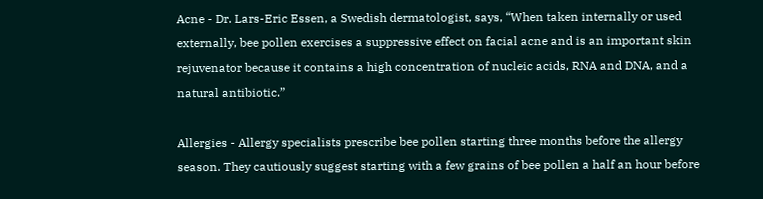Acne - Dr. Lars-Eric Essen, a Swedish dermatologist, says, “When taken internally or used externally, bee pollen exercises a suppressive effect on facial acne and is an important skin rejuvenator because it contains a high concentration of nucleic acids, RNA and DNA, and a natural antibiotic.”

Allergies - Allergy specialists prescribe bee pollen starting three months before the allergy season. They cautiously suggest starting with a few grains of bee pollen a half an hour before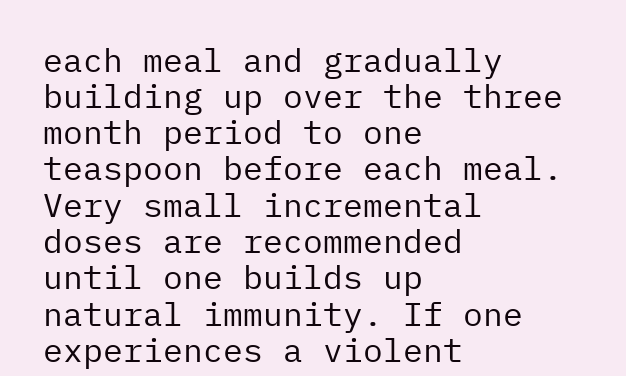each meal and gradually building up over the three month period to one teaspoon before each meal. Very small incremental doses are recommended until one builds up natural immunity. If one experiences a violent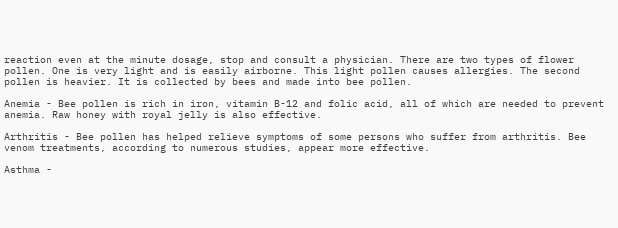reaction even at the minute dosage, stop and consult a physician. There are two types of flower pollen. One is very light and is easily airborne. This light pollen causes allergies. The second pollen is heavier. It is collected by bees and made into bee pollen.

Anemia - Bee pollen is rich in iron, vitamin B-12 and folic acid, all of which are needed to prevent anemia. Raw honey with royal jelly is also effective.

Arthritis - Bee pollen has helped relieve symptoms of some persons who suffer from arthritis. Bee venom treatments, according to numerous studies, appear more effective.

Asthma -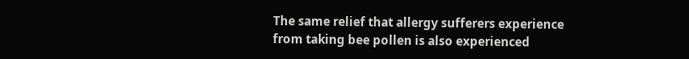The same relief that allergy sufferers experience from taking bee pollen is also experienced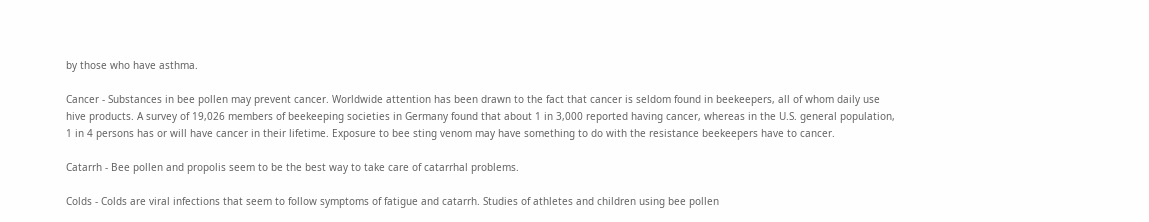by those who have asthma.

Cancer - Substances in bee pollen may prevent cancer. Worldwide attention has been drawn to the fact that cancer is seldom found in beekeepers, all of whom daily use hive products. A survey of 19,026 members of beekeeping societies in Germany found that about 1 in 3,000 reported having cancer, whereas in the U.S. general population, 1 in 4 persons has or will have cancer in their lifetime. Exposure to bee sting venom may have something to do with the resistance beekeepers have to cancer.

Catarrh - Bee pollen and propolis seem to be the best way to take care of catarrhal problems.

Colds - Colds are viral infections that seem to follow symptoms of fatigue and catarrh. Studies of athletes and children using bee pollen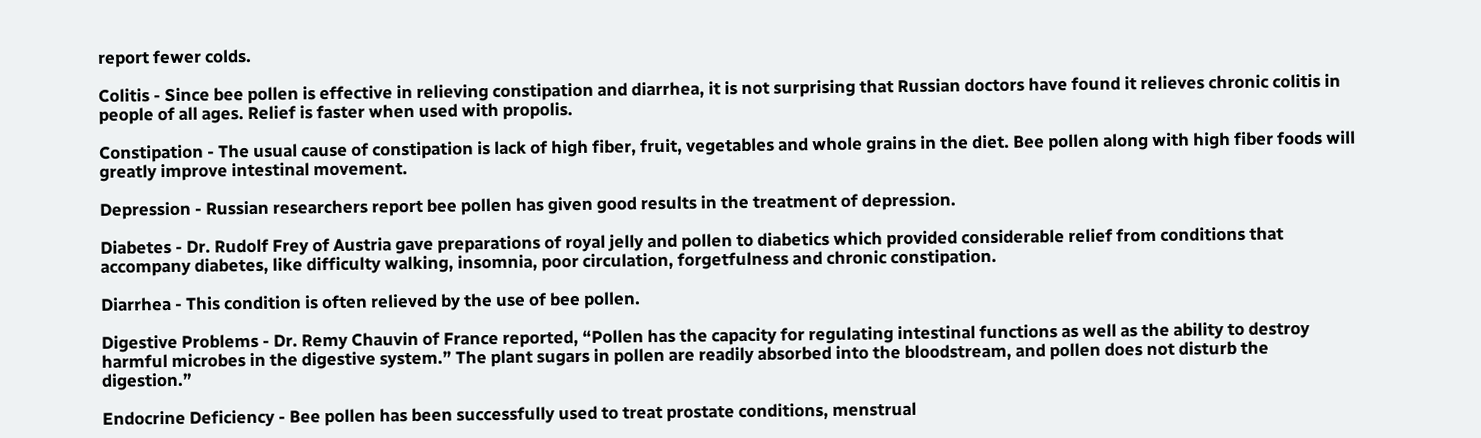report fewer colds.

Colitis - Since bee pollen is effective in relieving constipation and diarrhea, it is not surprising that Russian doctors have found it relieves chronic colitis in people of all ages. Relief is faster when used with propolis.

Constipation - The usual cause of constipation is lack of high fiber, fruit, vegetables and whole grains in the diet. Bee pollen along with high fiber foods will greatly improve intestinal movement.

Depression - Russian researchers report bee pollen has given good results in the treatment of depression.

Diabetes - Dr. Rudolf Frey of Austria gave preparations of royal jelly and pollen to diabetics which provided considerable relief from conditions that accompany diabetes, like difficulty walking, insomnia, poor circulation, forgetfulness and chronic constipation.

Diarrhea - This condition is often relieved by the use of bee pollen.

Digestive Problems - Dr. Remy Chauvin of France reported, “Pollen has the capacity for regulating intestinal functions as well as the ability to destroy harmful microbes in the digestive system.” The plant sugars in pollen are readily absorbed into the bloodstream, and pollen does not disturb the digestion.”

Endocrine Deficiency - Bee pollen has been successfully used to treat prostate conditions, menstrual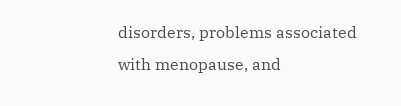disorders, problems associated with menopause, and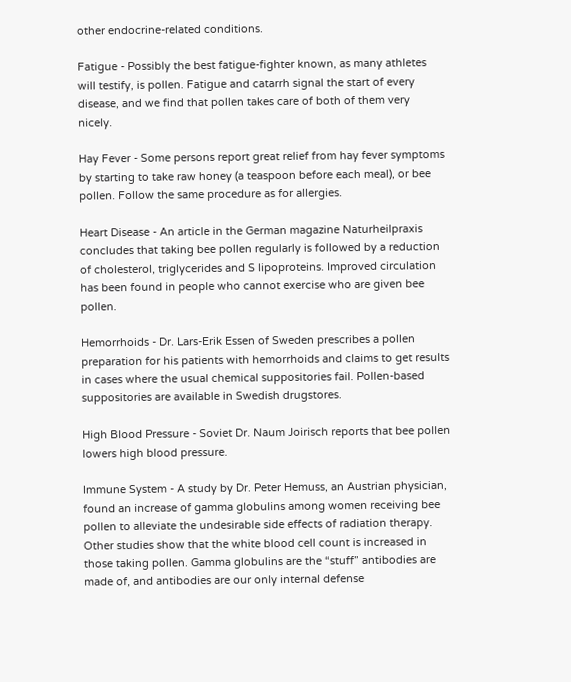other endocrine-related conditions.

Fatigue - Possibly the best fatigue-fighter known, as many athletes will testify, is pollen. Fatigue and catarrh signal the start of every disease, and we find that pollen takes care of both of them very nicely.

Hay Fever - Some persons report great relief from hay fever symptoms by starting to take raw honey (a teaspoon before each meal), or bee pollen. Follow the same procedure as for allergies.

Heart Disease - An article in the German magazine Naturheilpraxis concludes that taking bee pollen regularly is followed by a reduction of cholesterol, triglycerides and S lipoproteins. Improved circulation has been found in people who cannot exercise who are given bee pollen.

Hemorrhoids - Dr. Lars-Erik Essen of Sweden prescribes a pollen preparation for his patients with hemorrhoids and claims to get results in cases where the usual chemical suppositories fail. Pollen-based suppositories are available in Swedish drugstores.

High Blood Pressure - Soviet Dr. Naum Joirisch reports that bee pollen lowers high blood pressure.

Immune System - A study by Dr. Peter Hemuss, an Austrian physician, found an increase of gamma globulins among women receiving bee pollen to alleviate the undesirable side effects of radiation therapy. Other studies show that the white blood cell count is increased in those taking pollen. Gamma globulins are the “stuff” antibodies are made of, and antibodies are our only internal defense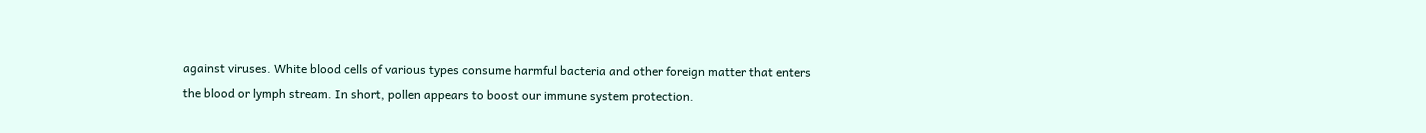against viruses. White blood cells of various types consume harmful bacteria and other foreign matter that enters the blood or lymph stream. In short, pollen appears to boost our immune system protection.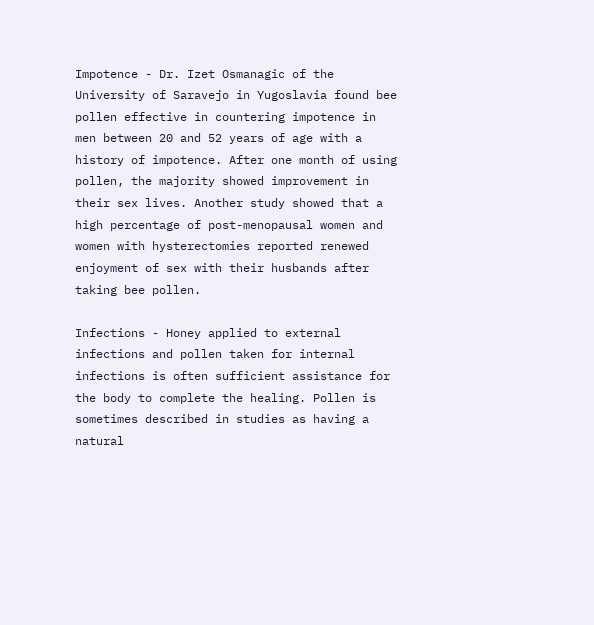Impotence - Dr. Izet Osmanagic of the University of Saravejo in Yugoslavia found bee pollen effective in countering impotence in men between 20 and 52 years of age with a history of impotence. After one month of using pollen, the majority showed improvement in their sex lives. Another study showed that a high percentage of post-menopausal women and women with hysterectomies reported renewed enjoyment of sex with their husbands after taking bee pollen.

Infections - Honey applied to external infections and pollen taken for internal infections is often sufficient assistance for the body to complete the healing. Pollen is sometimes described in studies as having a natural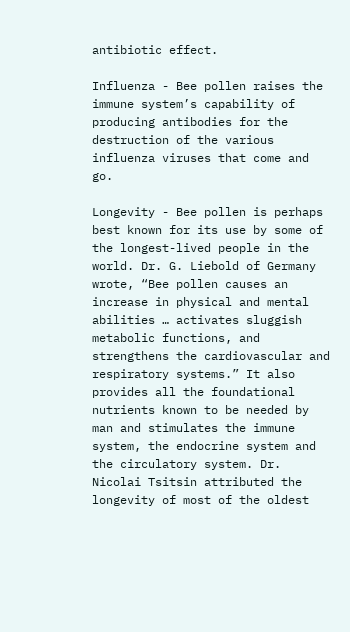antibiotic effect.

Influenza - Bee pollen raises the immune system’s capability of producing antibodies for the destruction of the various influenza viruses that come and go.

Longevity - Bee pollen is perhaps best known for its use by some of the longest-lived people in the world. Dr. G. Liebold of Germany wrote, “Bee pollen causes an increase in physical and mental abilities … activates sluggish metabolic functions, and strengthens the cardiovascular and respiratory systems.” It also provides all the foundational nutrients known to be needed by man and stimulates the immune system, the endocrine system and the circulatory system. Dr. Nicolai Tsitsin attributed the longevity of most of the oldest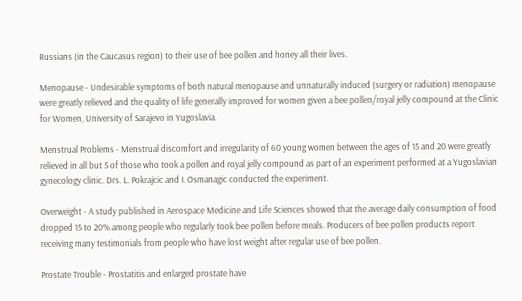Russians (in the Caucasus region) to their use of bee pollen and honey all their lives.

Menopause - Undesirable symptoms of both natural menopause and unnaturally induced (surgery or radiation) menopause were greatly relieved and the quality of life generally improved for women given a bee pollen/royal jelly compound at the Clinic for Women, University of Sarajevo in Yugoslavia.

Menstrual Problems - Menstrual discomfort and irregularity of 60 young women between the ages of 15 and 20 were greatly relieved in all but 5 of those who took a pollen and royal jelly compound as part of an experiment performed at a Yugoslavian gynecology clinic. Drs. L. Pokrajcic and I. Osmanagic conducted the experiment.

Overweight - A study published in Aerospace Medicine and Life Sciences showed that the average daily consumption of food dropped 15 to 20% among people who regularly took bee pollen before meals. Producers of bee pollen products report receiving many testimonials from people who have lost weight after regular use of bee pollen.

Prostate Trouble - Prostatitis and enlarged prostate have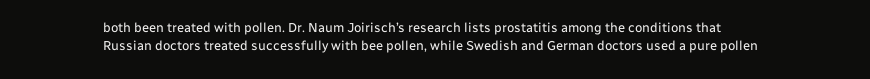both been treated with pollen. Dr. Naum Joirisch’s research lists prostatitis among the conditions that Russian doctors treated successfully with bee pollen, while Swedish and German doctors used a pure pollen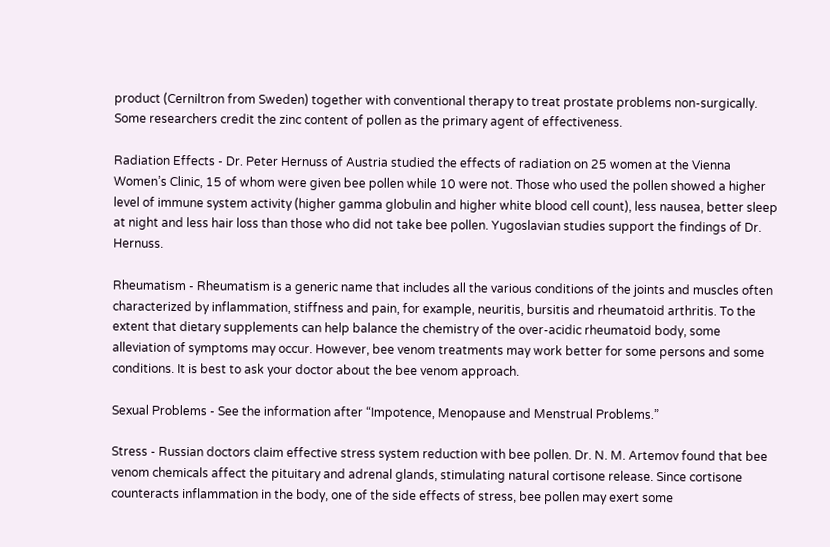product (Cerniltron from Sweden) together with conventional therapy to treat prostate problems non-surgically. Some researchers credit the zinc content of pollen as the primary agent of effectiveness.

Radiation Effects - Dr. Peter Hernuss of Austria studied the effects of radiation on 25 women at the Vienna Women’s Clinic, 15 of whom were given bee pollen while 10 were not. Those who used the pollen showed a higher level of immune system activity (higher gamma globulin and higher white blood cell count), less nausea, better sleep at night and less hair loss than those who did not take bee pollen. Yugoslavian studies support the findings of Dr. Hernuss.

Rheumatism - Rheumatism is a generic name that includes all the various conditions of the joints and muscles often characterized by inflammation, stiffness and pain, for example, neuritis, bursitis and rheumatoid arthritis. To the extent that dietary supplements can help balance the chemistry of the over-acidic rheumatoid body, some alleviation of symptoms may occur. However, bee venom treatments may work better for some persons and some conditions. It is best to ask your doctor about the bee venom approach.

Sexual Problems - See the information after “Impotence, Menopause and Menstrual Problems.”

Stress - Russian doctors claim effective stress system reduction with bee pollen. Dr. N. M. Artemov found that bee venom chemicals affect the pituitary and adrenal glands, stimulating natural cortisone release. Since cortisone counteracts inflammation in the body, one of the side effects of stress, bee pollen may exert some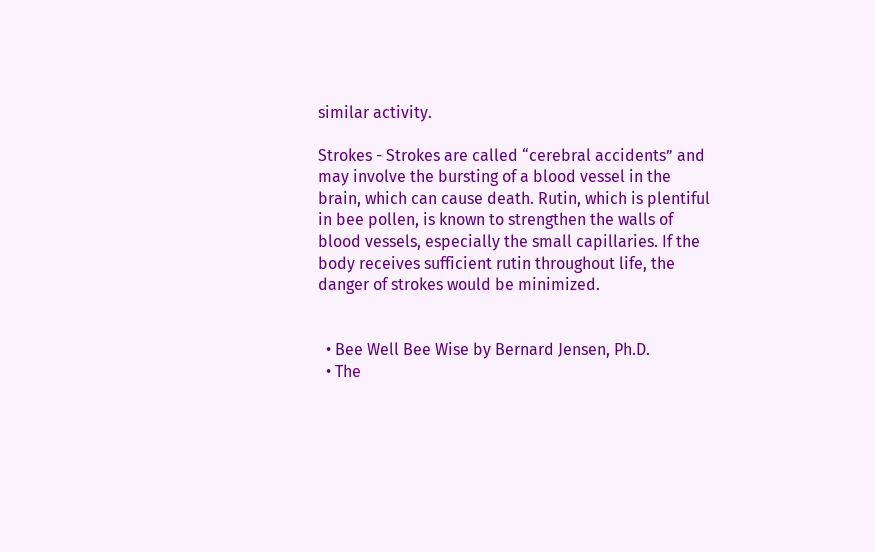similar activity.

Strokes - Strokes are called “cerebral accidents” and may involve the bursting of a blood vessel in the brain, which can cause death. Rutin, which is plentiful in bee pollen, is known to strengthen the walls of blood vessels, especially the small capillaries. If the body receives sufficient rutin throughout life, the danger of strokes would be minimized.


  • Bee Well Bee Wise by Bernard Jensen, Ph.D.
  • The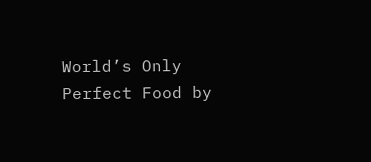World’s Only Perfect Food by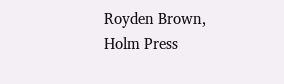Royden Brown, Holm Press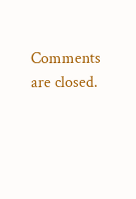Comments are closed.